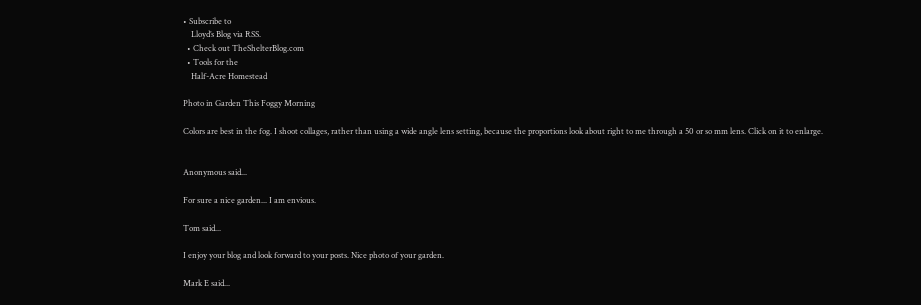• Subscribe to
    Lloyd’s Blog via RSS.
  • Check out TheShelterBlog.com
  • Tools for the
    Half-Acre Homestead

Photo in Garden This Foggy Morning

Colors are best in the fog. I shoot collages, rather than using a wide angle lens setting, because the proportions look about right to me through a 50 or so mm lens. Click on it to enlarge.


Anonymous said...

For sure a nice garden... I am envious.

Tom said...

I enjoy your blog and look forward to your posts. Nice photo of your garden.

Mark E said...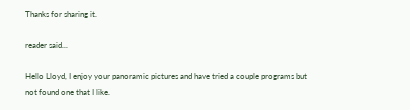Thanks for sharing it.

reader said...

Hello Lloyd, I enjoy your panoramic pictures and have tried a couple programs but not found one that I like.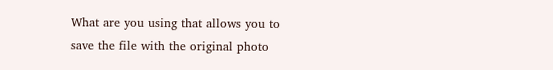What are you using that allows you to save the file with the original photo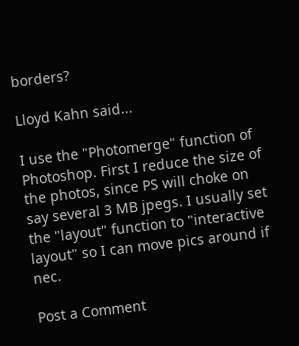borders?

Lloyd Kahn said...

I use the "Photomerge" function of Photoshop. First I reduce the size of the photos, since PS will choke on say several 3 MB jpegs. I usually set the "layout" function to "interactive layout" so I can move pics around if nec.

Post a Comment